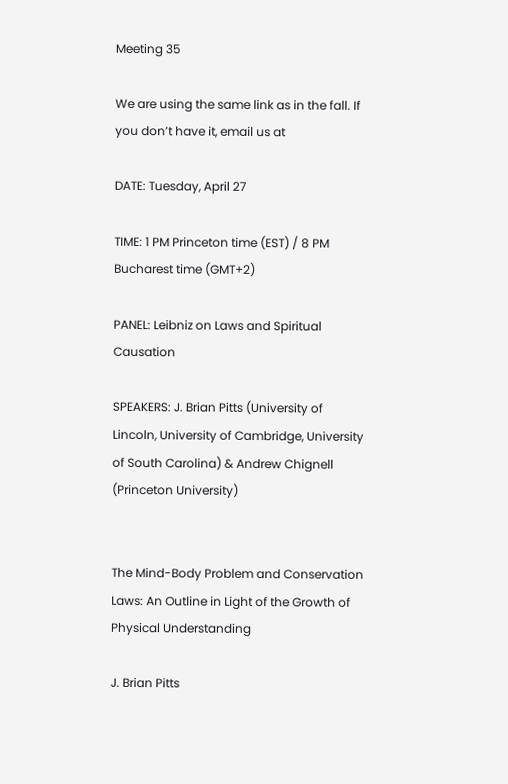Meeting 35

We are using the same link as in the fall. If you don’t have it, email us at

DATE: Tuesday, April 27

TIME: 1 PM Princeton time (EST) / 8 PM Bucharest time (GMT+2)

PANEL: Leibniz on Laws and Spiritual Causation

SPEAKERS: J. Brian Pitts (University of Lincoln, University of Cambridge, University of South Carolina) & Andrew Chignell (Princeton University)


The Mind-Body Problem and Conservation Laws: An Outline in Light of the Growth of Physical Understanding

J. Brian Pitts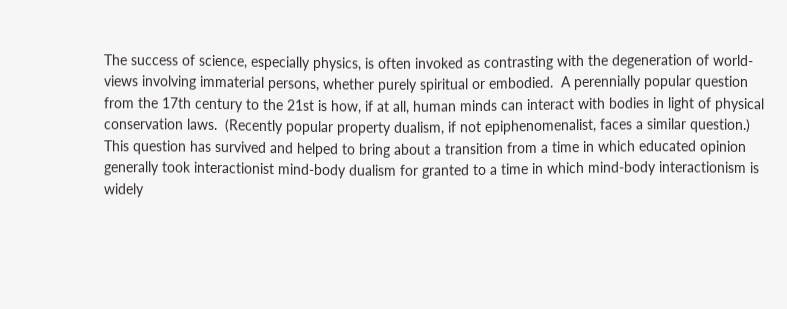The success of science, especially physics, is often invoked as contrasting with the degeneration of world-views involving immaterial persons, whether purely spiritual or embodied.  A perennially popular question from the 17th century to the 21st is how, if at all, human minds can interact with bodies in light of physical conservation laws.  (Recently popular property dualism, if not epiphenomenalist, faces a similar question.)  This question has survived and helped to bring about a transition from a time in which educated opinion generally took interactionist mind-body dualism for granted to a time in which mind-body interactionism is widely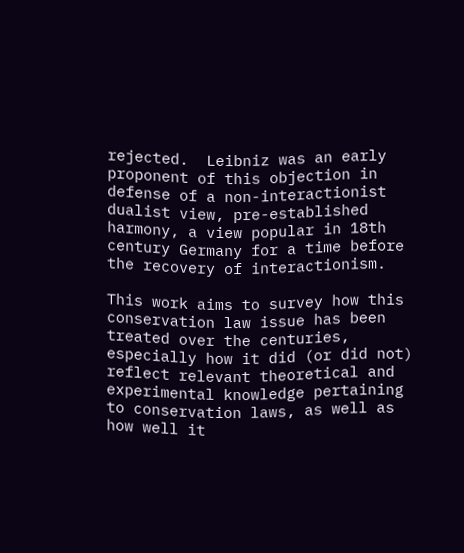rejected.  Leibniz was an early proponent of this objection in defense of a non-interactionist dualist view, pre-established harmony, a view popular in 18th century Germany for a time before the recovery of interactionism.

This work aims to survey how this conservation law issue has been treated over the centuries, especially how it did (or did not) reflect relevant theoretical and experimental knowledge pertaining to conservation laws, as well as how well it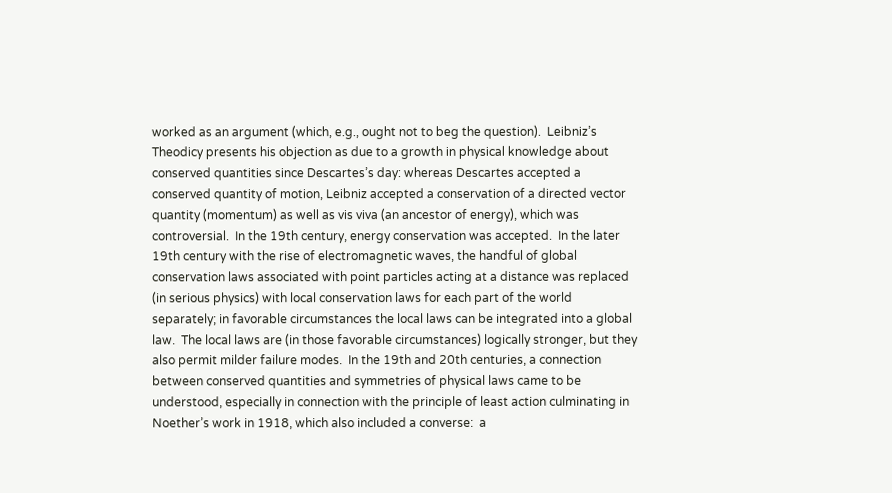worked as an argument (which, e.g., ought not to beg the question).  Leibniz’s Theodicy presents his objection as due to a growth in physical knowledge about conserved quantities since Descartes’s day: whereas Descartes accepted a conserved quantity of motion, Leibniz accepted a conservation of a directed vector quantity (momentum) as well as vis viva (an ancestor of energy), which was controversial.  In the 19th century, energy conservation was accepted.  In the later 19th century with the rise of electromagnetic waves, the handful of global conservation laws associated with point particles acting at a distance was replaced (in serious physics) with local conservation laws for each part of the world separately; in favorable circumstances the local laws can be integrated into a global law.  The local laws are (in those favorable circumstances) logically stronger, but they also permit milder failure modes.  In the 19th and 20th centuries, a connection between conserved quantities and symmetries of physical laws came to be understood, especially in connection with the principle of least action culminating in Noether’s work in 1918, which also included a converse:  a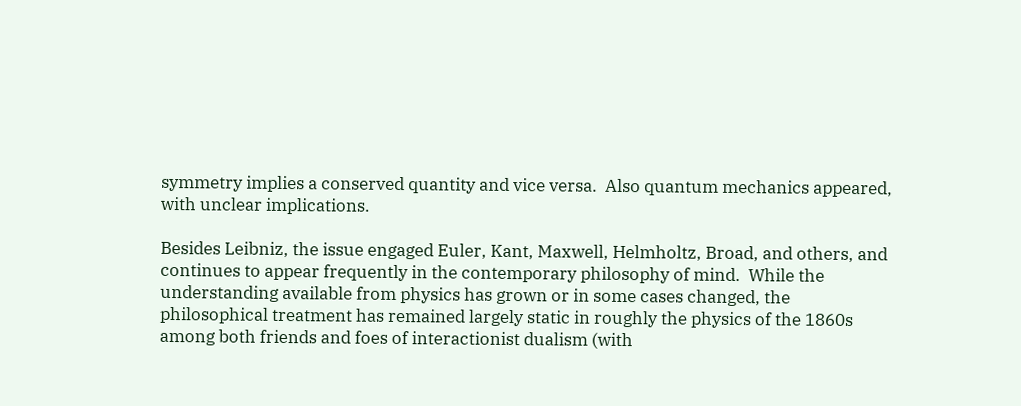symmetry implies a conserved quantity and vice versa.  Also quantum mechanics appeared, with unclear implications.

Besides Leibniz, the issue engaged Euler, Kant, Maxwell, Helmholtz, Broad, and others, and continues to appear frequently in the contemporary philosophy of mind.  While the understanding available from physics has grown or in some cases changed, the philosophical treatment has remained largely static in roughly the physics of the 1860s among both friends and foes of interactionist dualism (with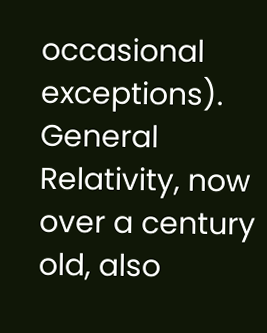occasional exceptions).  General Relativity, now over a century old, also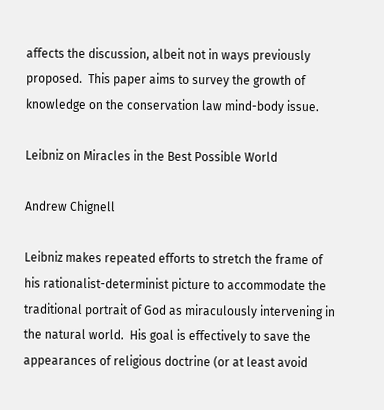affects the discussion, albeit not in ways previously proposed.  This paper aims to survey the growth of knowledge on the conservation law mind-body issue.

Leibniz on Miracles in the Best Possible World

Andrew Chignell

Leibniz makes repeated efforts to stretch the frame of his rationalist-determinist picture to accommodate the traditional portrait of God as miraculously intervening in the natural world.  His goal is effectively to save the appearances of religious doctrine (or at least avoid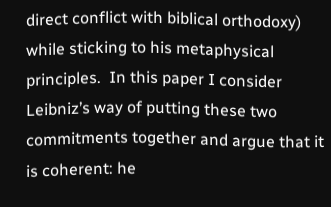direct conflict with biblical orthodoxy) while sticking to his metaphysical principles.  In this paper I consider Leibniz’s way of putting these two commitments together and argue that it is coherent: he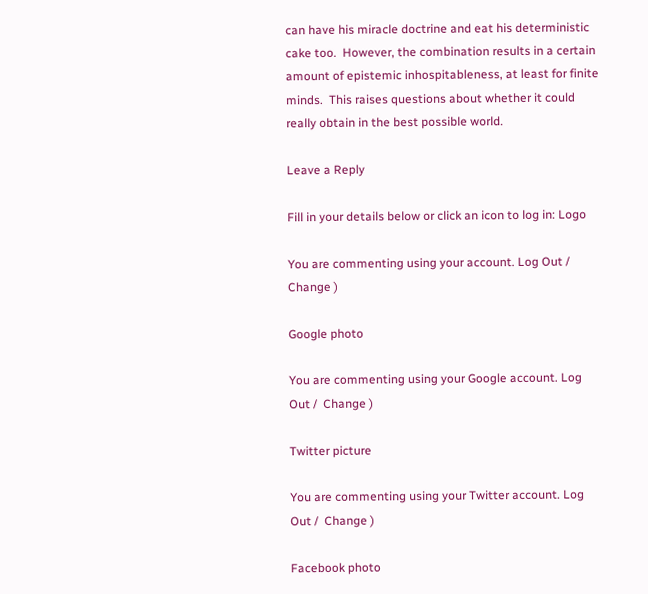can have his miracle doctrine and eat his deterministic cake too.  However, the combination results in a certain amount of epistemic inhospitableness, at least for finite minds.  This raises questions about whether it could really obtain in the best possible world.

Leave a Reply

Fill in your details below or click an icon to log in: Logo

You are commenting using your account. Log Out /  Change )

Google photo

You are commenting using your Google account. Log Out /  Change )

Twitter picture

You are commenting using your Twitter account. Log Out /  Change )

Facebook photo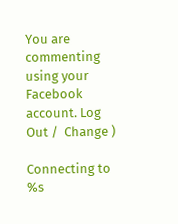You are commenting using your Facebook account. Log Out /  Change )

Connecting to %s